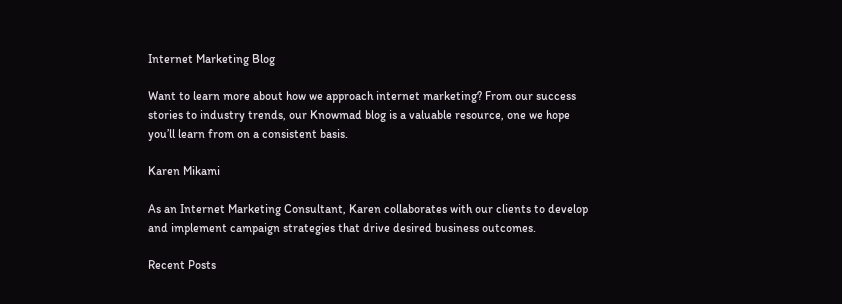Internet Marketing Blog

Want to learn more about how we approach internet marketing? From our success stories to industry trends, our Knowmad blog is a valuable resource, one we hope you’ll learn from on a consistent basis.

Karen Mikami

As an Internet Marketing Consultant, Karen collaborates with our clients to develop and implement campaign strategies that drive desired business outcomes.

Recent Posts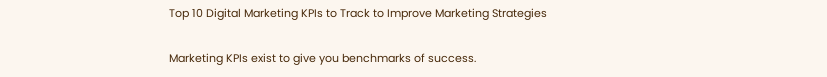Top 10 Digital Marketing KPIs to Track to Improve Marketing Strategies

Marketing KPIs exist to give you benchmarks of success.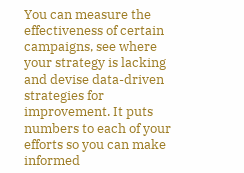You can measure the effectiveness of certain campaigns, see where your strategy is lacking and devise data-driven strategies for improvement. It puts numbers to each of your efforts so you can make informed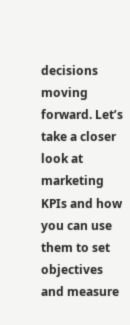decisions moving forward. Let’s take a closer look at marketing KPIs and how you can use them to set objectives and measure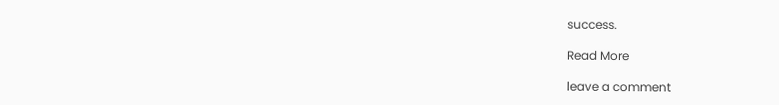success.

Read More

leave a comment